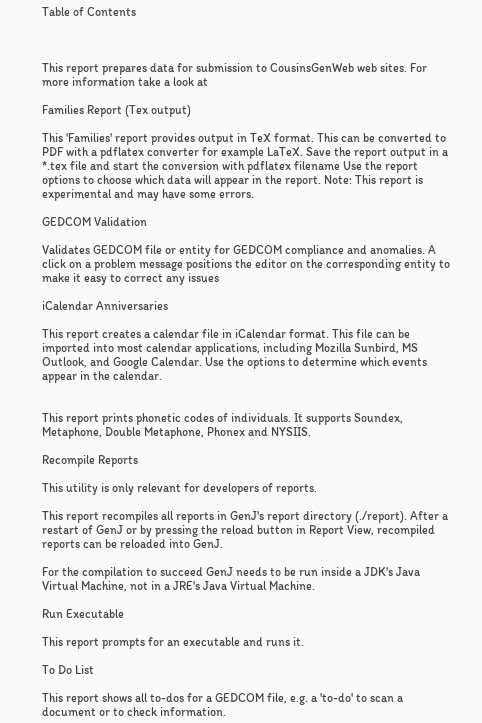Table of Contents



This report prepares data for submission to CousinsGenWeb web sites. For more information take a look at

Families Report (Tex output)

This 'Families' report provides output in TeX format. This can be converted to PDF with a pdflatex converter for example LaTeX. Save the report output in a *.tex file and start the conversion with pdflatex filename Use the report options to choose which data will appear in the report. Note: This report is experimental and may have some errors.

GEDCOM Validation

Validates GEDCOM file or entity for GEDCOM compliance and anomalies. A click on a problem message positions the editor on the corresponding entity to make it easy to correct any issues

iCalendar Anniversaries

This report creates a calendar file in iCalendar format. This file can be imported into most calendar applications, including Mozilla Sunbird, MS Outlook, and Google Calendar. Use the options to determine which events appear in the calendar.


This report prints phonetic codes of individuals. It supports Soundex, Metaphone, Double Metaphone, Phonex and NYSIIS.

Recompile Reports

This utility is only relevant for developers of reports.

This report recompiles all reports in GenJ's report directory (./report). After a restart of GenJ or by pressing the reload button in Report View, recompiled reports can be reloaded into GenJ.

For the compilation to succeed GenJ needs to be run inside a JDK's Java Virtual Machine, not in a JRE's Java Virtual Machine.

Run Executable

This report prompts for an executable and runs it.

To Do List

This report shows all to-dos for a GEDCOM file, e.g. a 'to-do' to scan a document or to check information.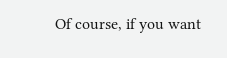Of course, if you want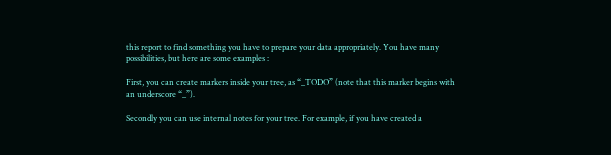this report to find something you have to prepare your data appropriately. You have many possibilities, but here are some examples :

First, you can create markers inside your tree, as “_TODO” (note that this marker begins with an underscore “_”).

Secondly you can use internal notes for your tree. For example, if you have created a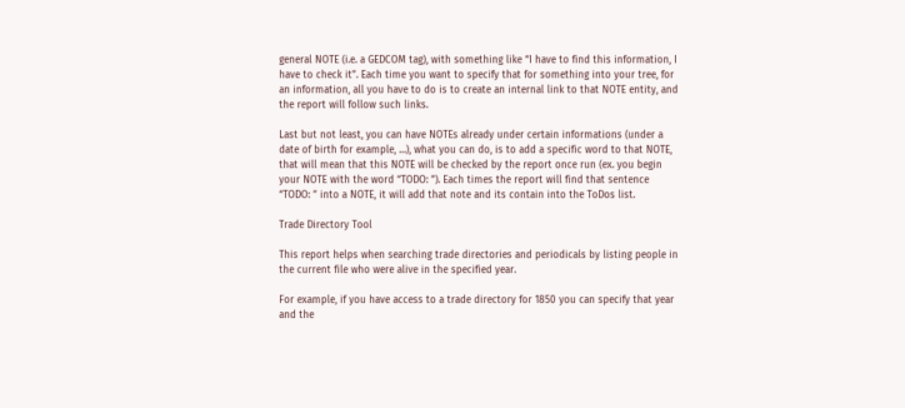general NOTE (i.e. a GEDCOM tag), with something like “I have to find this information, I have to check it”. Each time you want to specify that for something into your tree, for an information, all you have to do is to create an internal link to that NOTE entity, and the report will follow such links.

Last but not least, you can have NOTEs already under certain informations (under a date of birth for example, …), what you can do, is to add a specific word to that NOTE, that will mean that this NOTE will be checked by the report once run (ex. you begin your NOTE with the word “TODO: ”). Each times the report will find that sentence “TODO: ” into a NOTE, it will add that note and its contain into the ToDos list.

Trade Directory Tool

This report helps when searching trade directories and periodicals by listing people in the current file who were alive in the specified year.

For example, if you have access to a trade directory for 1850 you can specify that year and the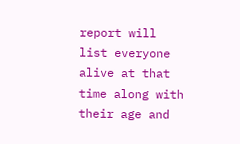report will list everyone alive at that time along with their age and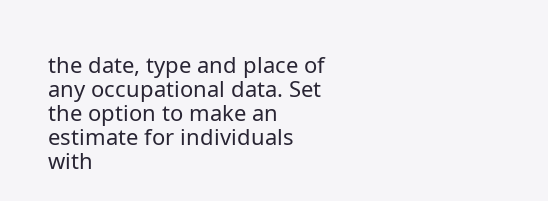the date, type and place of any occupational data. Set the option to make an estimate for individuals with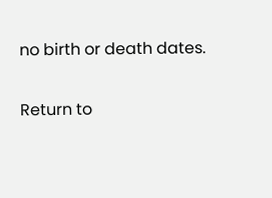no birth or death dates.

Return to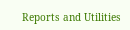Reports and Utilities